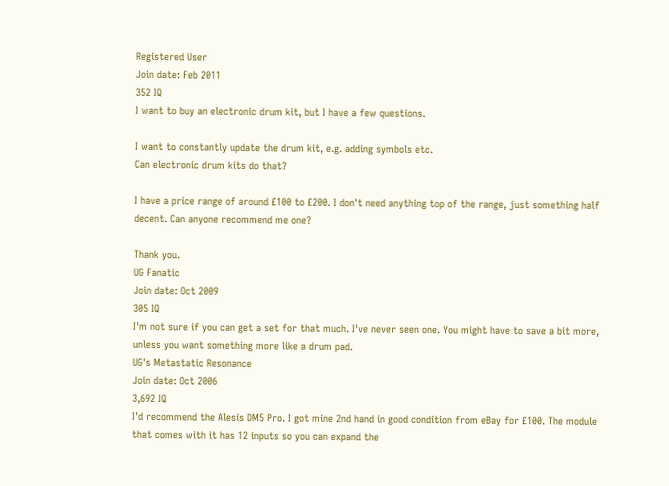Registered User
Join date: Feb 2011
352 IQ
I want to buy an electronic drum kit, but I have a few questions.

I want to constantly update the drum kit, e.g. adding symbols etc.
Can electronic drum kits do that?

I have a price range of around £100 to £200. I don't need anything top of the range, just something half decent. Can anyone recommend me one?

Thank you.
UG Fanatic
Join date: Oct 2009
305 IQ
I'm not sure if you can get a set for that much. I've never seen one. You might have to save a bit more, unless you want something more like a drum pad.
UG's Metastatic Resonance
Join date: Oct 2006
3,692 IQ
I'd recommend the Alesis DM5 Pro. I got mine 2nd hand in good condition from eBay for £100. The module that comes with it has 12 inputs so you can expand the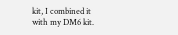kit, I combined it with my DM6 kit.